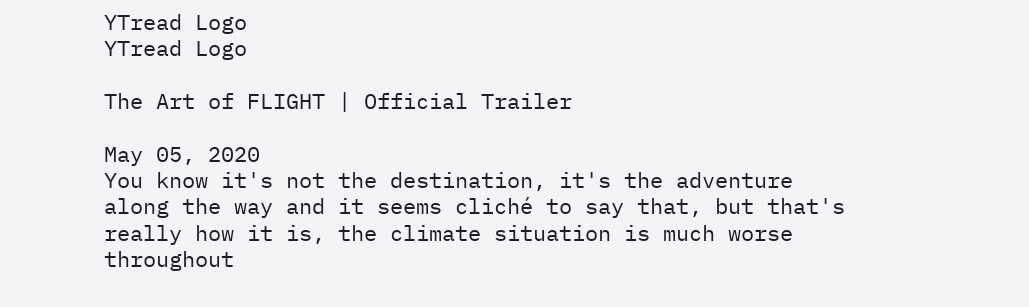YTread Logo
YTread Logo

The Art of FLIGHT | Official Trailer

May 05, 2020
You know it's not the destination, it's the adventure along the way and it seems cliché to say that, but that's really how it is, the climate situation is much worse throughout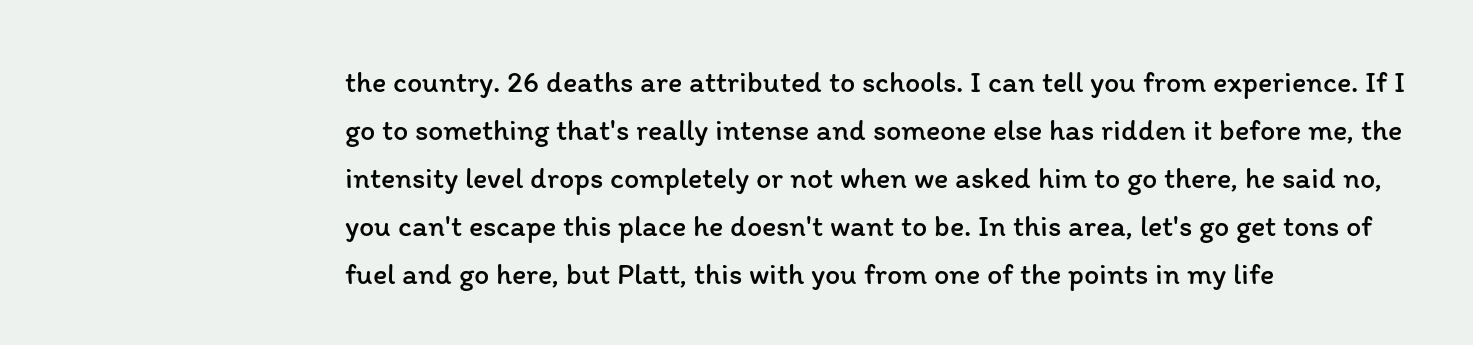the country. 26 deaths are attributed to schools. I can tell you from experience. If I go to something that's really intense and someone else has ridden it before me, the intensity level drops completely or not when we asked him to go there, he said no, you can't escape this place he doesn't want to be. In this area, let's go get tons of fuel and go here, but Platt, this with you from one of the points in my life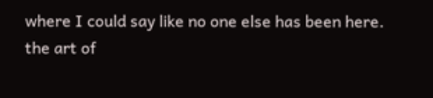where I could say like no one else has been here.
the art of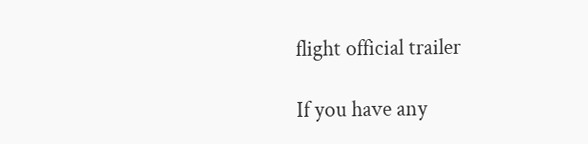flight official trailer

If you have any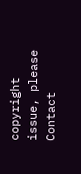copyright issue, please Contact